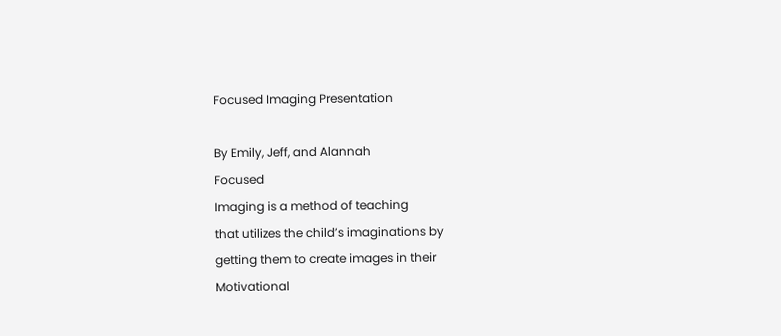Focused Imaging Presentation

By Emily, Jeff, and Alannah
Focused
Imaging is a method of teaching
that utilizes the child’s imaginations by
getting them to create images in their
Motivational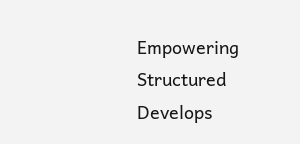Empowering
Structured
Develops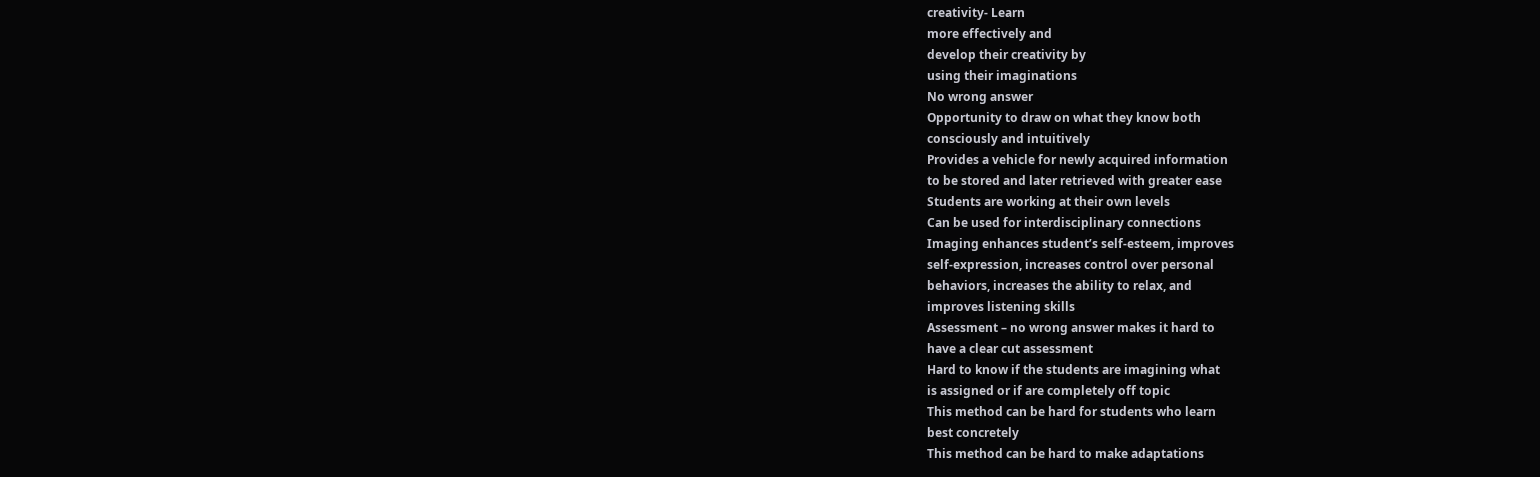creativity- Learn
more effectively and
develop their creativity by
using their imaginations
No wrong answer
Opportunity to draw on what they know both
consciously and intuitively
Provides a vehicle for newly acquired information
to be stored and later retrieved with greater ease
Students are working at their own levels
Can be used for interdisciplinary connections
Imaging enhances student’s self-esteem, improves
self-expression, increases control over personal
behaviors, increases the ability to relax, and
improves listening skills
Assessment – no wrong answer makes it hard to
have a clear cut assessment
Hard to know if the students are imagining what
is assigned or if are completely off topic
This method can be hard for students who learn
best concretely
This method can be hard to make adaptations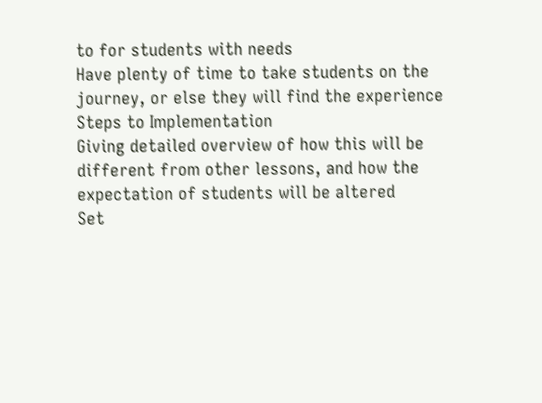to for students with needs
Have plenty of time to take students on the
journey, or else they will find the experience
Steps to Implementation
Giving detailed overview of how this will be
different from other lessons, and how the
expectation of students will be altered
Set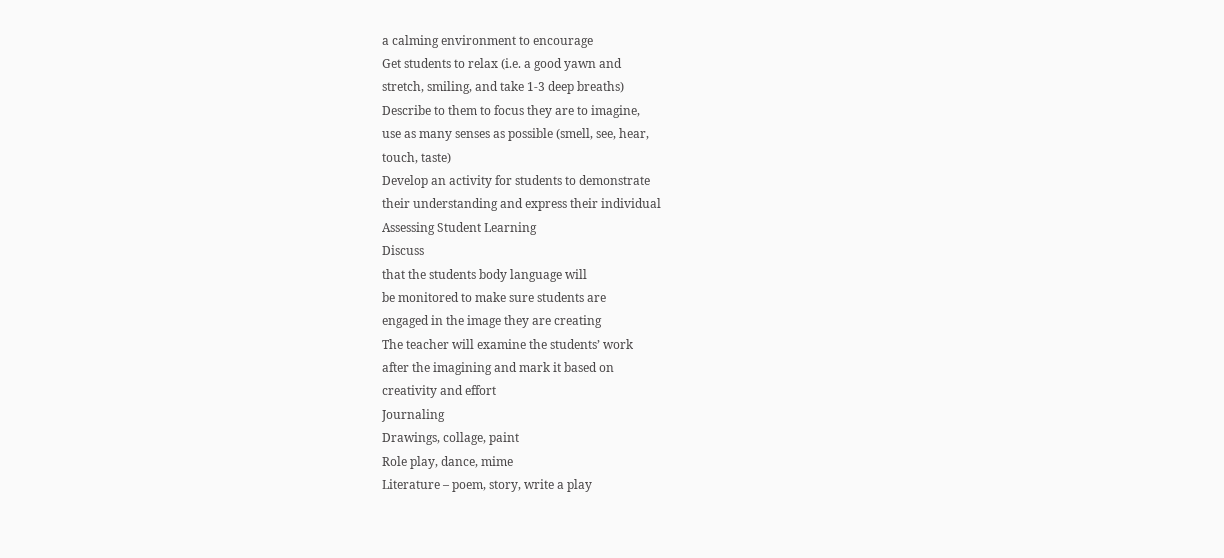a calming environment to encourage
Get students to relax (i.e. a good yawn and
stretch, smiling, and take 1-3 deep breaths)
Describe to them to focus they are to imagine,
use as many senses as possible (smell, see, hear,
touch, taste)
Develop an activity for students to demonstrate
their understanding and express their individual
Assessing Student Learning
Discuss
that the students body language will
be monitored to make sure students are
engaged in the image they are creating
The teacher will examine the students’ work
after the imagining and mark it based on
creativity and effort
Journaling
Drawings, collage, paint
Role play, dance, mime
Literature – poem, story, write a play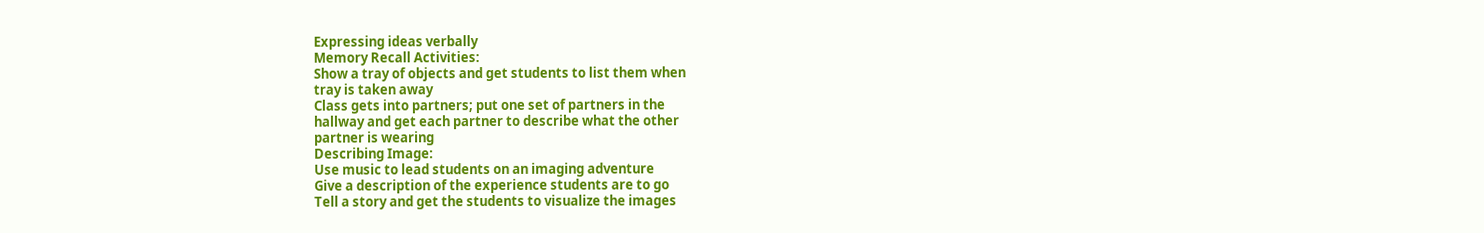Expressing ideas verbally
Memory Recall Activities:
Show a tray of objects and get students to list them when
tray is taken away
Class gets into partners; put one set of partners in the
hallway and get each partner to describe what the other
partner is wearing
Describing Image:
Use music to lead students on an imaging adventure
Give a description of the experience students are to go
Tell a story and get the students to visualize the images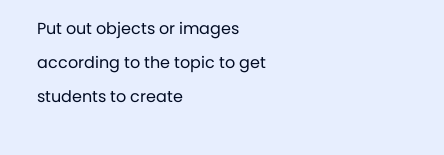Put out objects or images according to the topic to get
students to create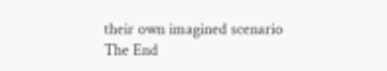their own imagined scenario
The End